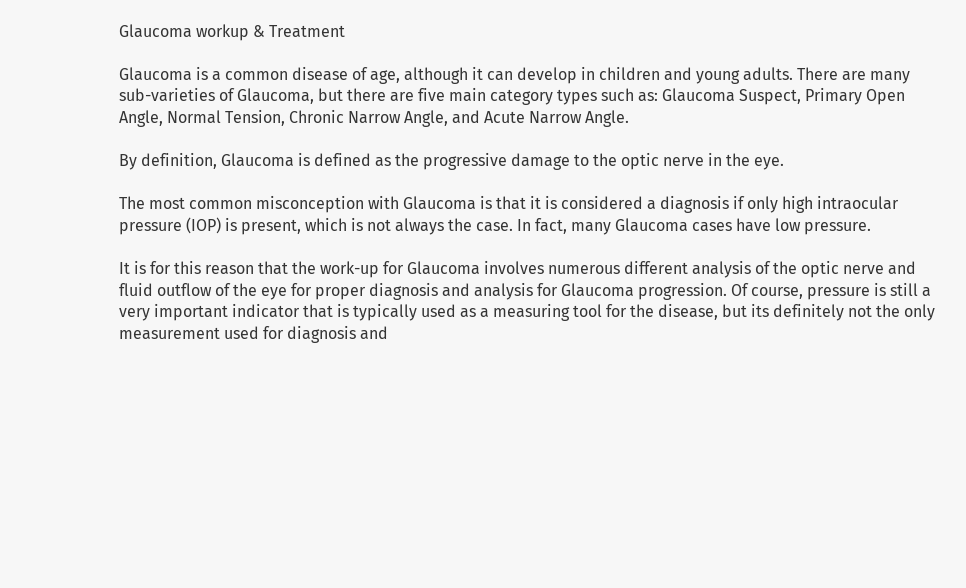Glaucoma workup & Treatment

Glaucoma is a common disease of age, although it can develop in children and young adults. There are many sub-varieties of Glaucoma, but there are five main category types such as: Glaucoma Suspect, Primary Open Angle, Normal Tension, Chronic Narrow Angle, and Acute Narrow Angle.

By definition, Glaucoma is defined as the progressive damage to the optic nerve in the eye.

The most common misconception with Glaucoma is that it is considered a diagnosis if only high intraocular pressure (IOP) is present, which is not always the case. In fact, many Glaucoma cases have low pressure.

It is for this reason that the work-up for Glaucoma involves numerous different analysis of the optic nerve and fluid outflow of the eye for proper diagnosis and analysis for Glaucoma progression. Of course, pressure is still a very important indicator that is typically used as a measuring tool for the disease, but its definitely not the only measurement used for diagnosis and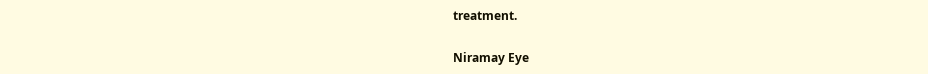treatment.

Niramay Eye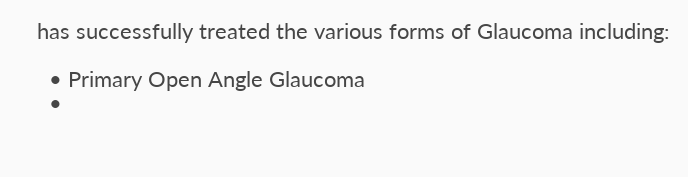has successfully treated the various forms of Glaucoma including:

  • Primary Open Angle Glaucoma
  •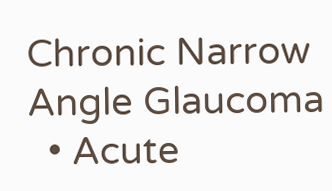Chronic Narrow Angle Glaucoma
  • Acute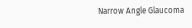Narrow Angle Glaucoma